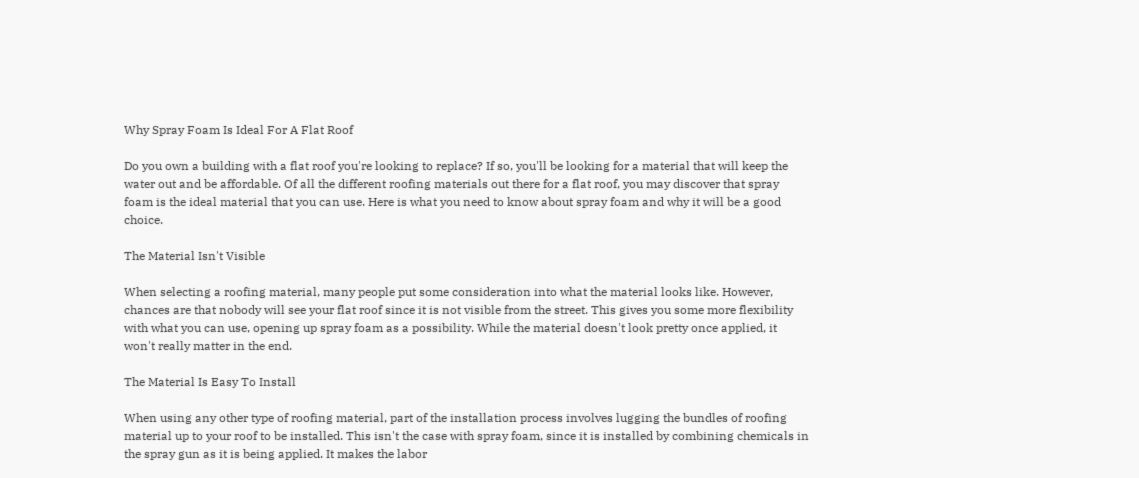Why Spray Foam Is Ideal For A Flat Roof

Do you own a building with a flat roof you're looking to replace? If so, you'll be looking for a material that will keep the water out and be affordable. Of all the different roofing materials out there for a flat roof, you may discover that spray foam is the ideal material that you can use. Here is what you need to know about spray foam and why it will be a good choice.

The Material Isn't Visible

When selecting a roofing material, many people put some consideration into what the material looks like. However, chances are that nobody will see your flat roof since it is not visible from the street. This gives you some more flexibility with what you can use, opening up spray foam as a possibility. While the material doesn't look pretty once applied, it won't really matter in the end.

The Material Is Easy To Install

When using any other type of roofing material, part of the installation process involves lugging the bundles of roofing material up to your roof to be installed. This isn't the case with spray foam, since it is installed by combining chemicals in the spray gun as it is being applied. It makes the labor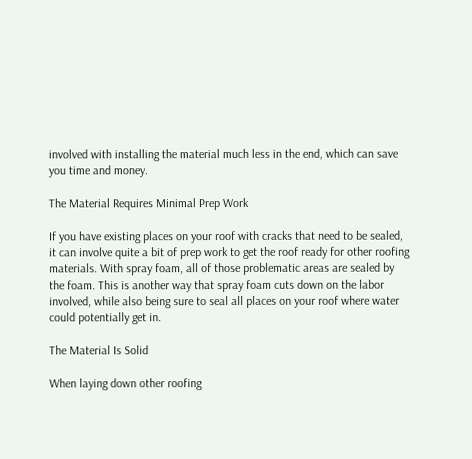involved with installing the material much less in the end, which can save you time and money.

The Material Requires Minimal Prep Work

If you have existing places on your roof with cracks that need to be sealed, it can involve quite a bit of prep work to get the roof ready for other roofing materials. With spray foam, all of those problematic areas are sealed by the foam. This is another way that spray foam cuts down on the labor involved, while also being sure to seal all places on your roof where water could potentially get in.

The Material Is Solid

When laying down other roofing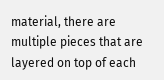material, there are multiple pieces that are layered on top of each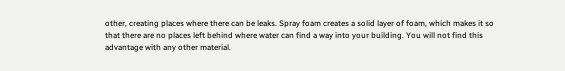other, creating places where there can be leaks. Spray foam creates a solid layer of foam, which makes it so that there are no places left behind where water can find a way into your building. You will not find this advantage with any other material.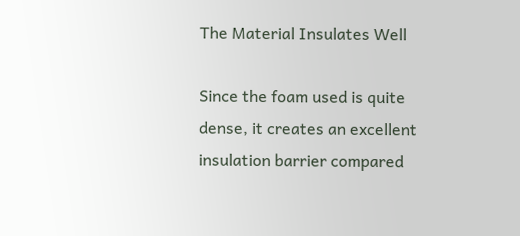The Material Insulates Well

Since the foam used is quite dense, it creates an excellent insulation barrier compared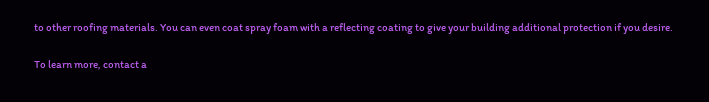to other roofing materials. You can even coat spray foam with a reflecting coating to give your building additional protection if you desire.

To learn more, contact a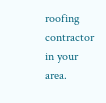roofing contractor in your area.